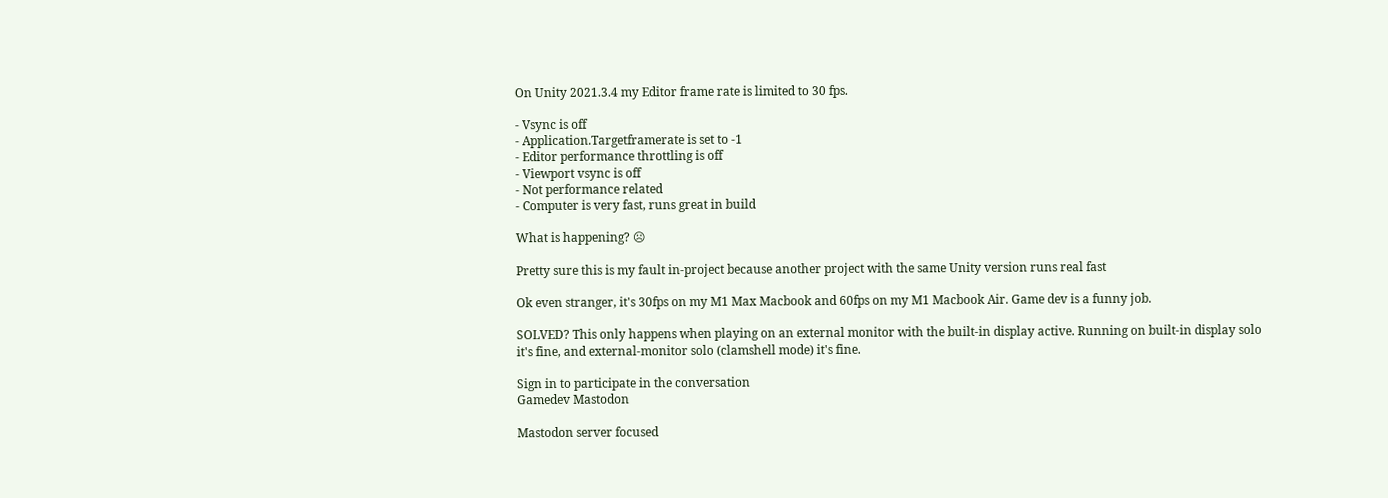On Unity 2021.3.4 my Editor frame rate is limited to 30 fps.

- Vsync is off
- Application.Targetframerate is set to -1
- Editor performance throttling is off
- Viewport vsync is off
- Not performance related
- Computer is very fast, runs great in build

What is happening? ☹

Pretty sure this is my fault in-project because another project with the same Unity version runs real fast

Ok even stranger, it's 30fps on my M1 Max Macbook and 60fps on my M1 Macbook Air. Game dev is a funny job.

SOLVED? This only happens when playing on an external monitor with the built-in display active. Running on built-in display solo it's fine, and external-monitor solo (clamshell mode) it's fine.

Sign in to participate in the conversation
Gamedev Mastodon

Mastodon server focused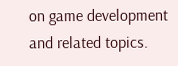on game development and related topics.